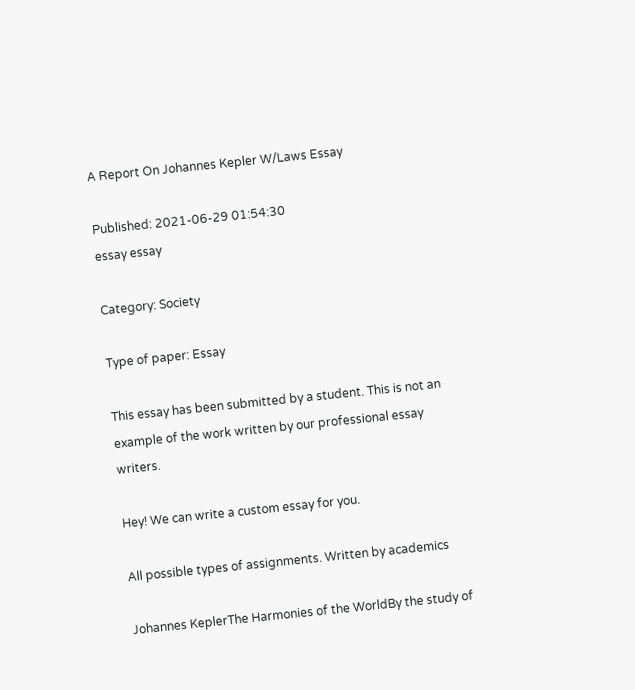A Report On Johannes Kepler W/Laws Essay

Published: 2021-06-29 01:54:30
essay essay

Category: Society

Type of paper: Essay

This essay has been submitted by a student. This is not an example of the work written by our professional essay writers.

Hey! We can write a custom essay for you.

All possible types of assignments. Written by academics

Johannes KeplerThe Harmonies of the WorldBy the study of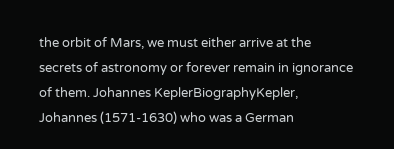the orbit of Mars, we must either arrive at the secrets of astronomy or forever remain in ignorance of them. Johannes KeplerBiographyKepler, Johannes (1571-1630) who was a German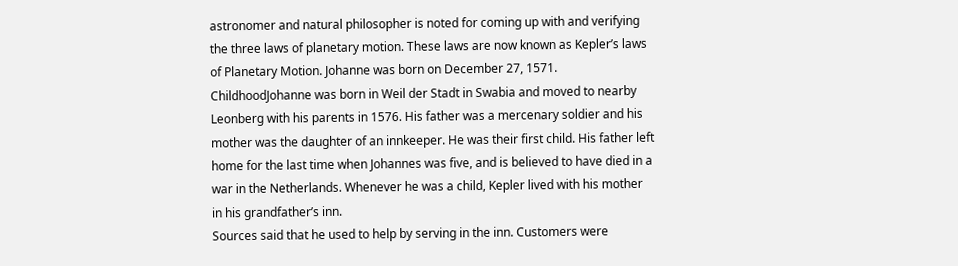astronomer and natural philosopher is noted for coming up with and verifying the three laws of planetary motion. These laws are now known as Kepler’s laws of Planetary Motion. Johanne was born on December 27, 1571.
ChildhoodJohanne was born in Weil der Stadt in Swabia and moved to nearby Leonberg with his parents in 1576. His father was a mercenary soldier and his mother was the daughter of an innkeeper. He was their first child. His father left home for the last time when Johannes was five, and is believed to have died in a war in the Netherlands. Whenever he was a child, Kepler lived with his mother in his grandfather’s inn.
Sources said that he used to help by serving in the inn. Customers were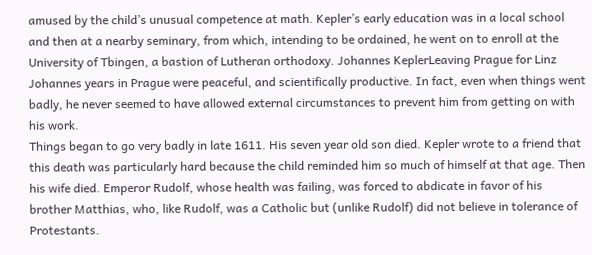amused by the child’s unusual competence at math. Kepler’s early education was in a local school and then at a nearby seminary, from which, intending to be ordained, he went on to enroll at the University of Tbingen, a bastion of Lutheran orthodoxy. Johannes KeplerLeaving Prague for Linz Johannes years in Prague were peaceful, and scientifically productive. In fact, even when things went badly, he never seemed to have allowed external circumstances to prevent him from getting on with his work.
Things began to go very badly in late 1611. His seven year old son died. Kepler wrote to a friend that this death was particularly hard because the child reminded him so much of himself at that age. Then his wife died. Emperor Rudolf, whose health was failing, was forced to abdicate in favor of his brother Matthias, who, like Rudolf, was a Catholic but (unlike Rudolf) did not believe in tolerance of Protestants.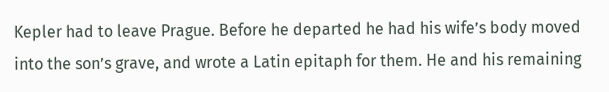Kepler had to leave Prague. Before he departed he had his wife’s body moved into the son’s grave, and wrote a Latin epitaph for them. He and his remaining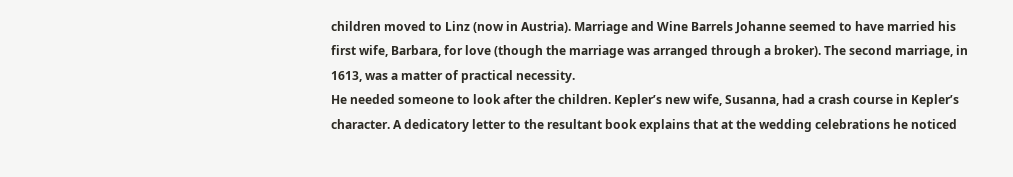children moved to Linz (now in Austria). Marriage and Wine Barrels Johanne seemed to have married his first wife, Barbara, for love (though the marriage was arranged through a broker). The second marriage, in 1613, was a matter of practical necessity.
He needed someone to look after the children. Kepler’s new wife, Susanna, had a crash course in Kepler’s character. A dedicatory letter to the resultant book explains that at the wedding celebrations he noticed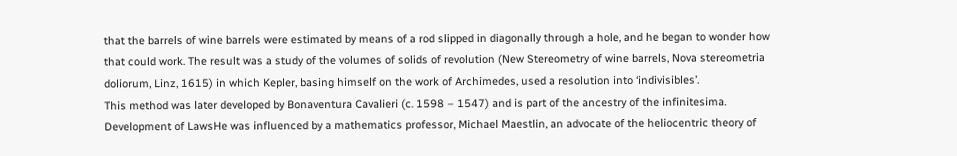that the barrels of wine barrels were estimated by means of a rod slipped in diagonally through a hole, and he began to wonder how that could work. The result was a study of the volumes of solids of revolution (New Stereometry of wine barrels, Nova stereometria doliorum, Linz, 1615) in which Kepler, basing himself on the work of Archimedes, used a resolution into ‘indivisibles’.
This method was later developed by Bonaventura Cavalieri (c. 1598 – 1547) and is part of the ancestry of the infinitesima. Development of LawsHe was influenced by a mathematics professor, Michael Maestlin, an advocate of the heliocentric theory of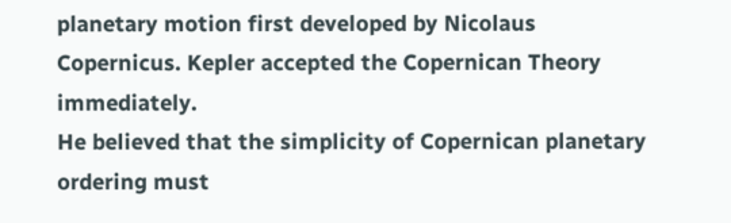planetary motion first developed by Nicolaus Copernicus. Kepler accepted the Copernican Theory immediately.
He believed that the simplicity of Copernican planetary ordering must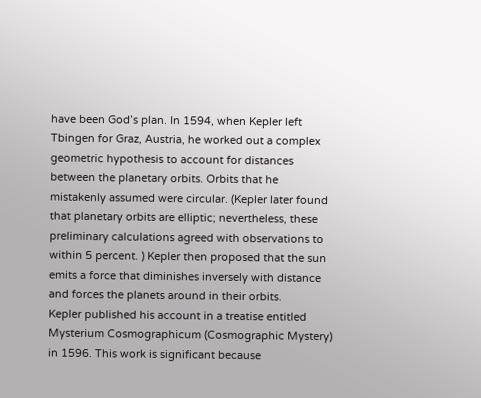have been God’s plan. In 1594, when Kepler left Tbingen for Graz, Austria, he worked out a complex geometric hypothesis to account for distances between the planetary orbits. Orbits that he mistakenly assumed were circular. (Kepler later found that planetary orbits are elliptic; nevertheless, these preliminary calculations agreed with observations to within 5 percent. ) Kepler then proposed that the sun emits a force that diminishes inversely with distance and forces the planets around in their orbits.
Kepler published his account in a treatise entitled Mysterium Cosmographicum (Cosmographic Mystery) in 1596. This work is significant because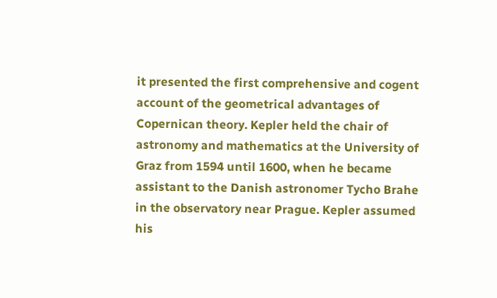it presented the first comprehensive and cogent account of the geometrical advantages of Copernican theory. Kepler held the chair of astronomy and mathematics at the University of Graz from 1594 until 1600, when he became assistant to the Danish astronomer Tycho Brahe in the observatory near Prague. Kepler assumed his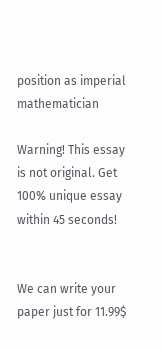position as imperial mathematician

Warning! This essay is not original. Get 100% unique essay within 45 seconds!


We can write your paper just for 11.99$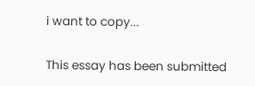i want to copy...

This essay has been submitted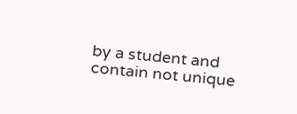by a student and contain not unique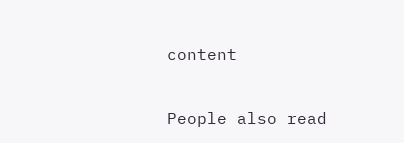content

People also read